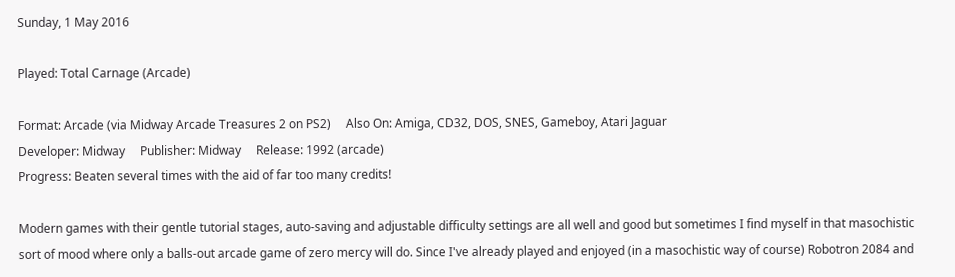Sunday, 1 May 2016

Played: Total Carnage (Arcade)

Format: Arcade (via Midway Arcade Treasures 2 on PS2)     Also On: Amiga, CD32, DOS, SNES, Gameboy, Atari Jaguar
Developer: Midway     Publisher: Midway     Release: 1992 (arcade)
Progress: Beaten several times with the aid of far too many credits!

Modern games with their gentle tutorial stages, auto-saving and adjustable difficulty settings are all well and good but sometimes I find myself in that masochistic sort of mood where only a balls-out arcade game of zero mercy will do. Since I've already played and enjoyed (in a masochistic way of course) Robotron 2084 and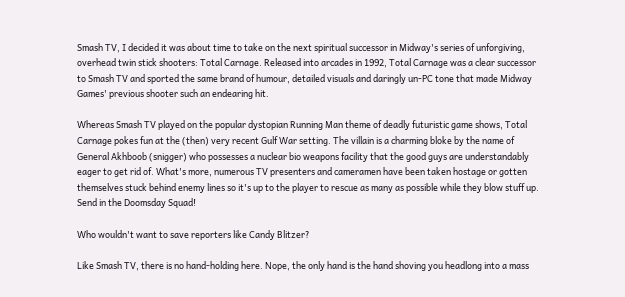Smash TV, I decided it was about time to take on the next spiritual successor in Midway's series of unforgiving, overhead twin stick shooters: Total Carnage. Released into arcades in 1992, Total Carnage was a clear successor to Smash TV and sported the same brand of humour, detailed visuals and daringly un-PC tone that made Midway Games' previous shooter such an endearing hit.

Whereas Smash TV played on the popular dystopian Running Man theme of deadly futuristic game shows, Total Carnage pokes fun at the (then) very recent Gulf War setting. The villain is a charming bloke by the name of General Akhboob (snigger) who possesses a nuclear bio weapons facility that the good guys are understandably eager to get rid of. What's more, numerous TV presenters and cameramen have been taken hostage or gotten themselves stuck behind enemy lines so it's up to the player to rescue as many as possible while they blow stuff up. Send in the Doomsday Squad!

Who wouldn't want to save reporters like Candy Blitzer?

Like Smash TV, there is no hand-holding here. Nope, the only hand is the hand shoving you headlong into a mass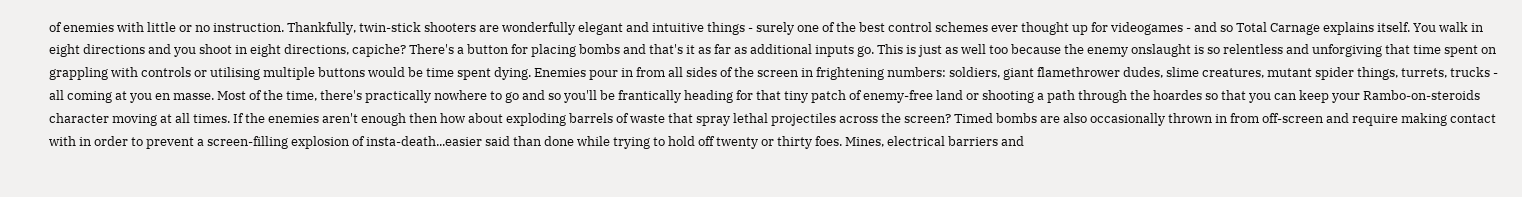of enemies with little or no instruction. Thankfully, twin-stick shooters are wonderfully elegant and intuitive things - surely one of the best control schemes ever thought up for videogames - and so Total Carnage explains itself. You walk in eight directions and you shoot in eight directions, capiche? There's a button for placing bombs and that's it as far as additional inputs go. This is just as well too because the enemy onslaught is so relentless and unforgiving that time spent on grappling with controls or utilising multiple buttons would be time spent dying. Enemies pour in from all sides of the screen in frightening numbers: soldiers, giant flamethrower dudes, slime creatures, mutant spider things, turrets, trucks - all coming at you en masse. Most of the time, there's practically nowhere to go and so you'll be frantically heading for that tiny patch of enemy-free land or shooting a path through the hoardes so that you can keep your Rambo-on-steroids character moving at all times. If the enemies aren't enough then how about exploding barrels of waste that spray lethal projectiles across the screen? Timed bombs are also occasionally thrown in from off-screen and require making contact with in order to prevent a screen-filling explosion of insta-death...easier said than done while trying to hold off twenty or thirty foes. Mines, electrical barriers and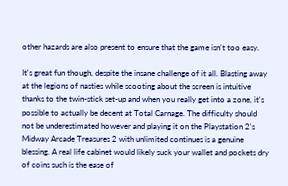other hazards are also present to ensure that the game isn't too easy.

It's great fun though, despite the insane challenge of it all. Blasting away at the legions of nasties while scooting about the screen is intuitive thanks to the twin-stick set-up and when you really get into a zone, it's possible to actually be decent at Total Carnage. The difficulty should not be underestimated however and playing it on the Playstation 2's Midway Arcade Treasures 2 with unlimited continues is a genuine blessing. A real life cabinet would likely suck your wallet and pockets dry of coins such is the ease of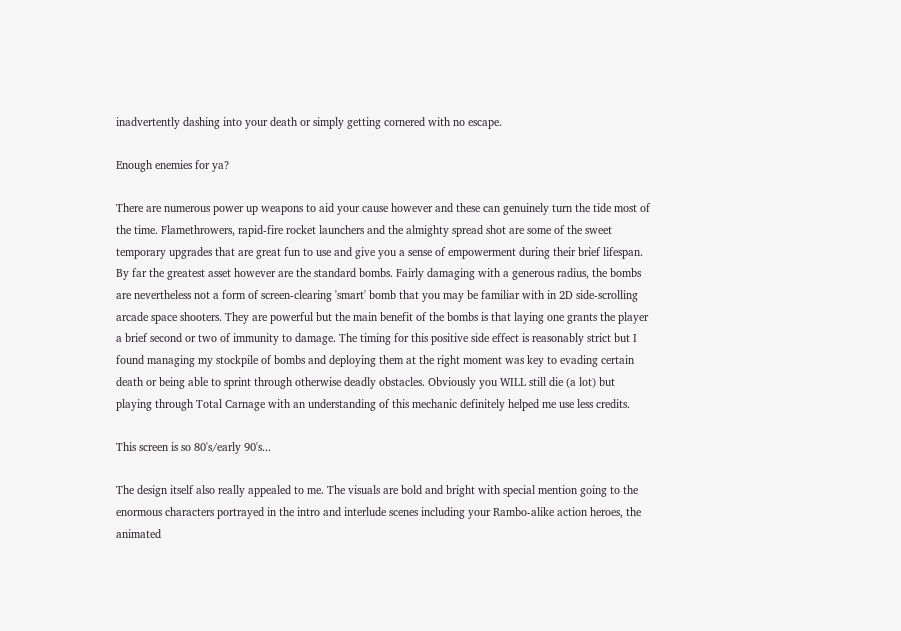inadvertently dashing into your death or simply getting cornered with no escape.

Enough enemies for ya?

There are numerous power up weapons to aid your cause however and these can genuinely turn the tide most of the time. Flamethrowers, rapid-fire rocket launchers and the almighty spread shot are some of the sweet temporary upgrades that are great fun to use and give you a sense of empowerment during their brief lifespan. By far the greatest asset however are the standard bombs. Fairly damaging with a generous radius, the bombs are nevertheless not a form of screen-clearing 'smart' bomb that you may be familiar with in 2D side-scrolling arcade space shooters. They are powerful but the main benefit of the bombs is that laying one grants the player a brief second or two of immunity to damage. The timing for this positive side effect is reasonably strict but I found managing my stockpile of bombs and deploying them at the right moment was key to evading certain death or being able to sprint through otherwise deadly obstacles. Obviously you WILL still die (a lot) but playing through Total Carnage with an understanding of this mechanic definitely helped me use less credits.

This screen is so 80's/early 90's...

The design itself also really appealed to me. The visuals are bold and bright with special mention going to the enormous characters portrayed in the intro and interlude scenes including your Rambo-alike action heroes, the animated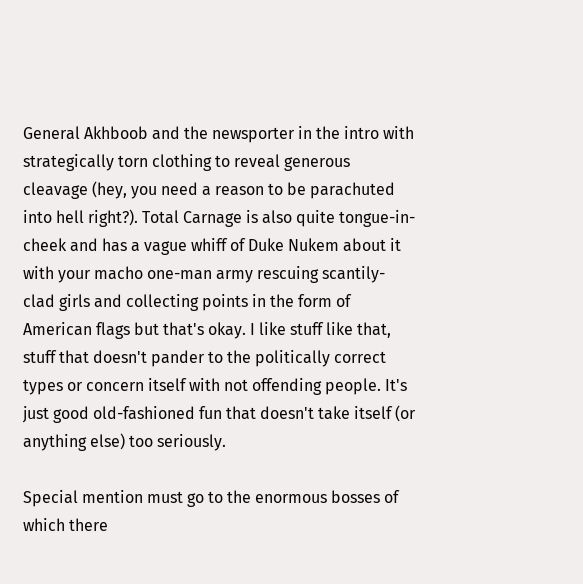General Akhboob and the newsporter in the intro with strategically torn clothing to reveal generous cleavage (hey, you need a reason to be parachuted into hell right?). Total Carnage is also quite tongue-in-cheek and has a vague whiff of Duke Nukem about it with your macho one-man army rescuing scantily-clad girls and collecting points in the form of American flags but that's okay. I like stuff like that, stuff that doesn't pander to the politically correct types or concern itself with not offending people. It's just good old-fashioned fun that doesn't take itself (or anything else) too seriously.

Special mention must go to the enormous bosses of which there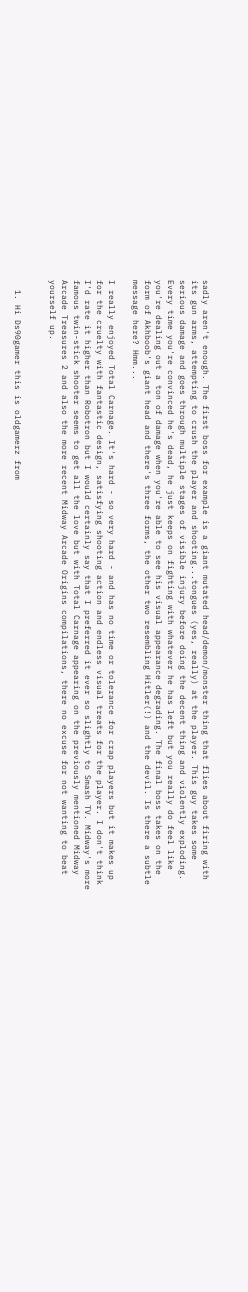sadly aren't enough. The first boss for example is a giant mutated head/demon/monster thing that flies about firing with its gun arms, attempting to crush the player and shooting...tongues (yes, really) at the player. This guy takes some serious damage and goes through multiple stages of visible injury before doing the decent thing and violently exploding. Every time you're convinced he's dead, he just keeps on fighting with whatever he has left but you really do feel like you're dealing out a ton of damage when you're able to see his visual appearance degrading. The final boss takes on the form of Akhboob's giant head and there's three forms, the other two resembling Hitler(!) and the devil. Is there a subtle message here? Hmm...

I really enjoyed Total Carnage. It's hard - so very hard - and has no time or tolerance for crap players but it makes up for the cruelty with fantastic design, satisfying shooting action and endless visual treats for the player. I don't think I'd rate it higher than Robotron but I would certainly say that I preferred it ever so slightly to Smash TV. Midway's more famous twin-stick shooter seems to get all the love but with Total Carnage appearing on the previously mentioned Midway Arcade Treasures 2 and also the more recent Midway Arcade Origins compilations, there no excuse for not wanting to beat yourself up.


  1. Hi Ds90gamer this is oldgamerz from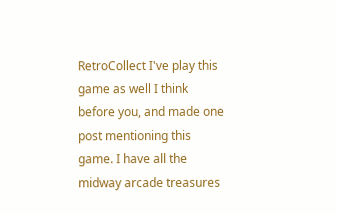RetroCollect I've play this game as well I think before you, and made one post mentioning this game. I have all the midway arcade treasures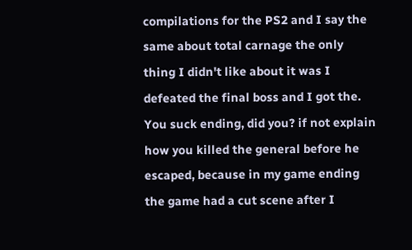compilations for the PS2 and I say the same about total carnage the only thing I didn't like about it was I defeated the final boss and I got the. You suck ending, did you? if not explain how you killed the general before he escaped, because in my game ending the game had a cut scene after I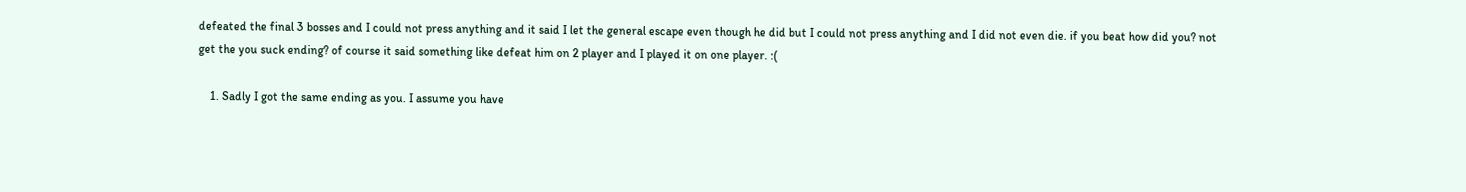defeated the final 3 bosses and I could not press anything and it said I let the general escape even though he did but I could not press anything and I did not even die. if you beat how did you? not get the you suck ending? of course it said something like defeat him on 2 player and I played it on one player. :(

    1. Sadly I got the same ending as you. I assume you have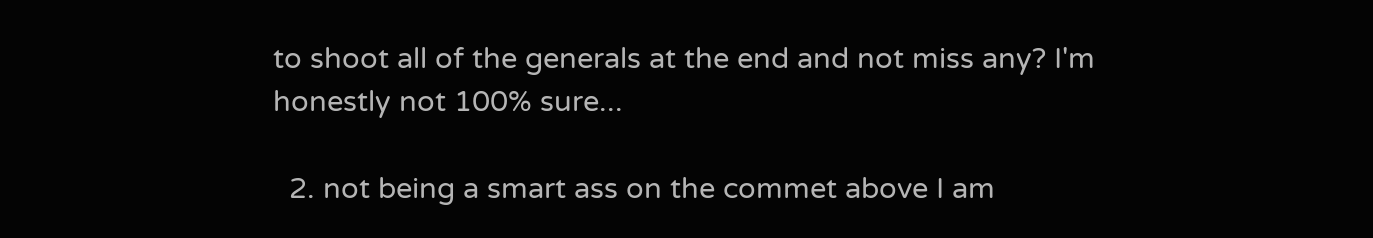to shoot all of the generals at the end and not miss any? I'm honestly not 100% sure...

  2. not being a smart ass on the commet above I am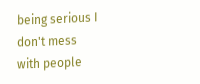being serious I don't mess with people